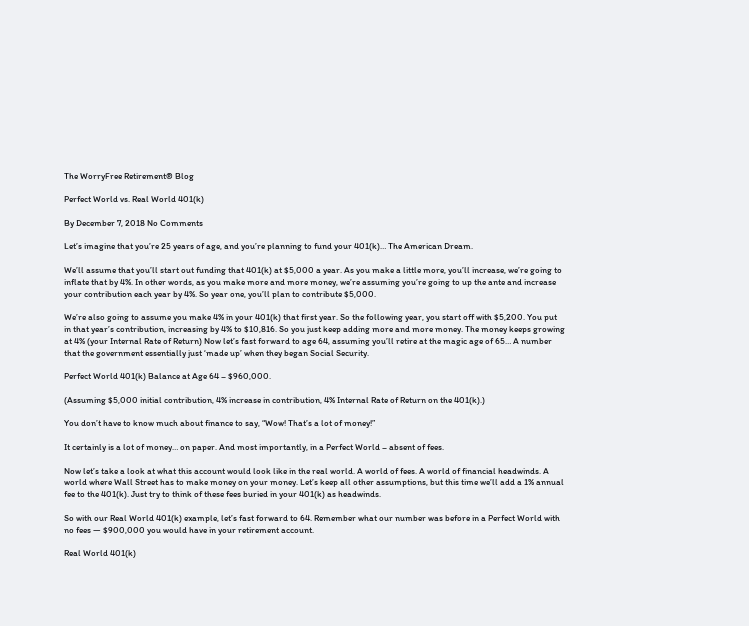The WorryFree Retirement® Blog

Perfect World vs. Real World 401(k)

By December 7, 2018 No Comments

Let’s imagine that you’re 25 years of age, and you’re planning to fund your 401(k)… The American Dream.

We’ll assume that you’ll start out funding that 401(k) at $5,000 a year. As you make a little more, you’ll increase, we’re going to inflate that by 4%. In other words, as you make more and more money, we’re assuming you’re going to up the ante and increase your contribution each year by 4%. So year one, you’ll plan to contribute $5,000.

We’re also going to assume you make 4% in your 401(k) that first year. So the following year, you start off with $5,200. You put in that year’s contribution, increasing by 4% to $10,816. So you just keep adding more and more money. The money keeps growing at 4% (your Internal Rate of Return) Now let’s fast forward to age 64, assuming you’ll retire at the magic age of 65… A number that the government essentially just ‘made up’ when they began Social Security.

Perfect World 401(k) Balance at Age 64 – $960,000.

(Assuming $5,000 initial contribution, 4% increase in contribution, 4% Internal Rate of Return on the 401(k).)

You don’t have to know much about finance to say, “Wow! That’s a lot of money!”

It certainly is a lot of money… on paper. And most importantly, in a Perfect World – absent of fees.

Now let’s take a look at what this account would look like in the real world. A world of fees. A world of financial headwinds. A world where Wall Street has to make money on your money. Let’s keep all other assumptions, but this time we’ll add a 1% annual fee to the 401(k). Just try to think of these fees buried in your 401(k) as headwinds.

So with our Real World 401(k) example, let’s fast forward to 64. Remember what our number was before in a Perfect World with no fees — $900,000 you would have in your retirement account.

Real World 401(k)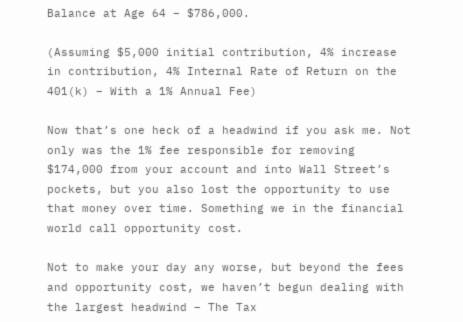Balance at Age 64 – $786,000.

(Assuming $5,000 initial contribution, 4% increase in contribution, 4% Internal Rate of Return on the 401(k) – With a 1% Annual Fee)

Now that’s one heck of a headwind if you ask me. Not only was the 1% fee responsible for removing $174,000 from your account and into Wall Street’s pockets, but you also lost the opportunity to use that money over time. Something we in the financial world call opportunity cost.

Not to make your day any worse, but beyond the fees and opportunity cost, we haven’t begun dealing with the largest headwind – The Tax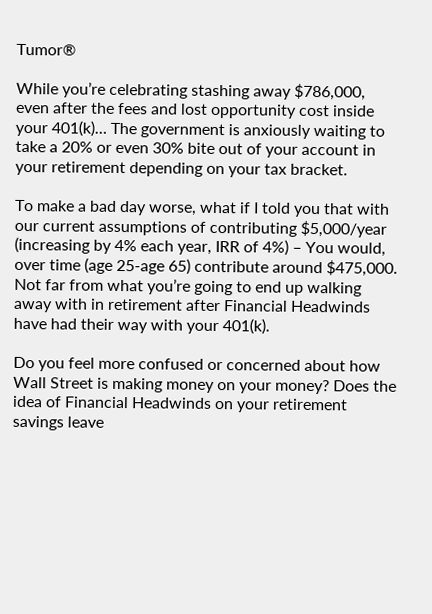Tumor®

While you’re celebrating stashing away $786,000, even after the fees and lost opportunity cost inside your 401(k)… The government is anxiously waiting to take a 20% or even 30% bite out of your account in your retirement depending on your tax bracket.

To make a bad day worse, what if I told you that with our current assumptions of contributing $5,000/year (increasing by 4% each year, IRR of 4%) – You would, over time (age 25-age 65) contribute around $475,000. Not far from what you’re going to end up walking away with in retirement after Financial Headwinds have had their way with your 401(k).

Do you feel more confused or concerned about how Wall Street is making money on your money? Does the idea of Financial Headwinds on your retirement savings leave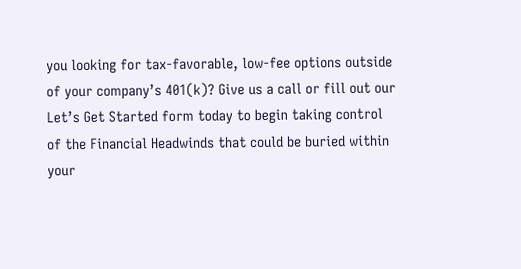you looking for tax-favorable, low-fee options outside of your company’s 401(k)? Give us a call or fill out our Let’s Get Started form today to begin taking control of the Financial Headwinds that could be buried within your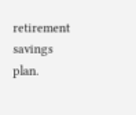retirement savings plan.